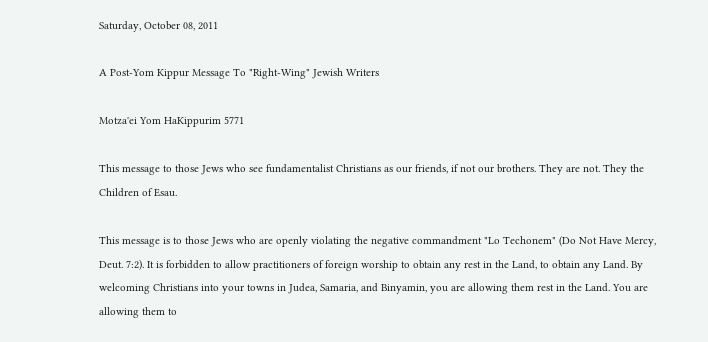Saturday, October 08, 2011

A Post-Yom Kippur Message To "Right-Wing" Jewish Writers

Motza'ei Yom HaKippurim 5771

This message to those Jews who see fundamentalist Christians as our friends, if not our brothers. They are not. They the Children of Esau.

This message is to those Jews who are openly violating the negative commandment "Lo Techonem" (Do Not Have Mercy, Deut. 7:2). It is forbidden to allow practitioners of foreign worship to obtain any rest in the Land, to obtain any Land. By welcoming Christians into your towns in Judea, Samaria, and Binyamin, you are allowing them rest in the Land. You are allowing them to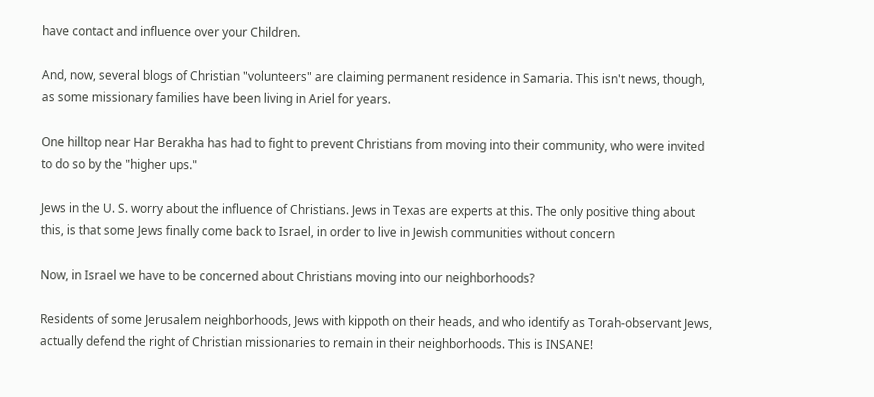have contact and influence over your Children.

And, now, several blogs of Christian "volunteers" are claiming permanent residence in Samaria. This isn't news, though, as some missionary families have been living in Ariel for years.

One hilltop near Har Berakha has had to fight to prevent Christians from moving into their community, who were invited to do so by the "higher ups."

Jews in the U. S. worry about the influence of Christians. Jews in Texas are experts at this. The only positive thing about this, is that some Jews finally come back to Israel, in order to live in Jewish communities without concern

Now, in Israel we have to be concerned about Christians moving into our neighborhoods?

Residents of some Jerusalem neighborhoods, Jews with kippoth on their heads, and who identify as Torah-observant Jews, actually defend the right of Christian missionaries to remain in their neighborhoods. This is INSANE!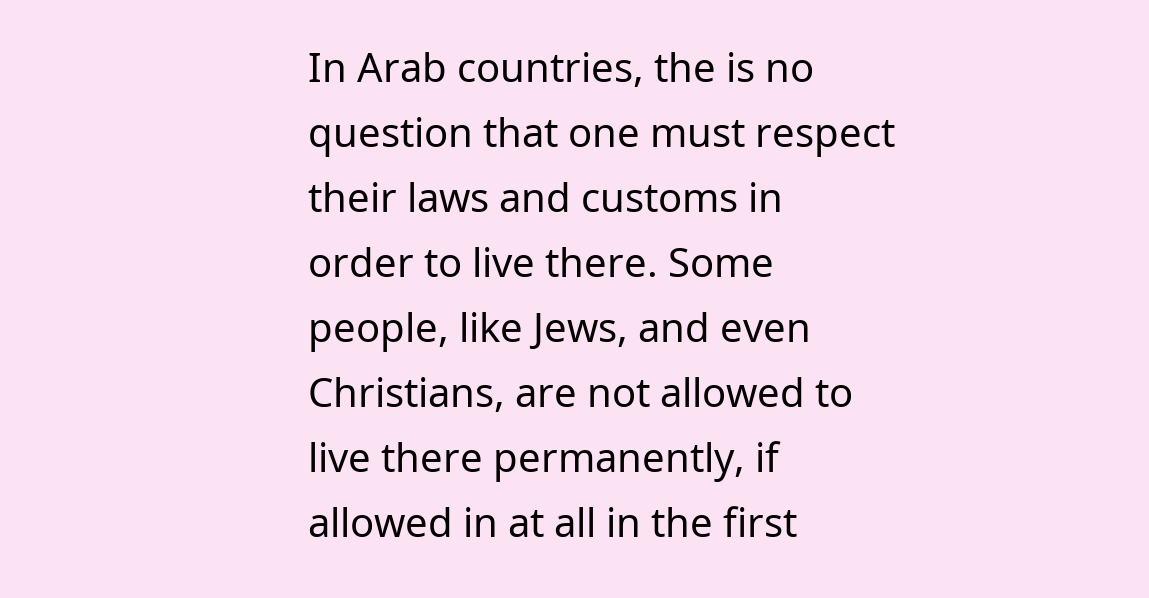In Arab countries, the is no question that one must respect their laws and customs in order to live there. Some people, like Jews, and even Christians, are not allowed to live there permanently, if allowed in at all in the first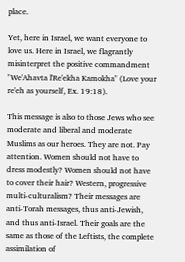place.

Yet, here in Israel, we want everyone to love us. Here in Israel, we flagrantly misinterpret the positive commandment "We'Ahavta l'Re'ekha Kamokha" (Love your re'eh as yourself, Ex. 19:18).

This message is also to those Jews who see moderate and liberal and moderate Muslims as our heroes. They are not. Pay attention. Women should not have to dress modestly? Women should not have to cover their hair? Western, progressive multi-culturalism? Their messages are anti-Torah messages, thus anti-Jewish, and thus anti-Israel. Their goals are the same as those of the Leftists, the complete assimilation of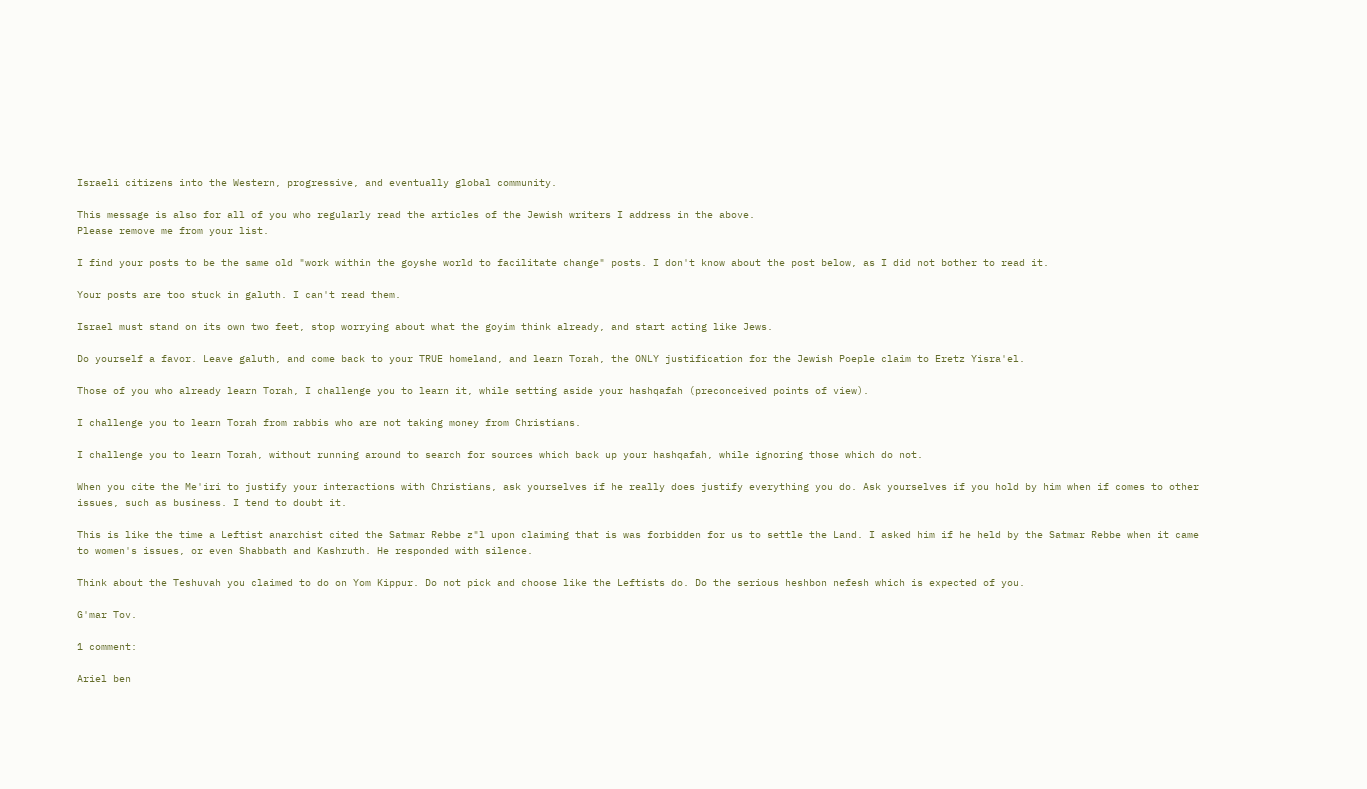Israeli citizens into the Western, progressive, and eventually global community.

This message is also for all of you who regularly read the articles of the Jewish writers I address in the above.
Please remove me from your list.

I find your posts to be the same old "work within the goyshe world to facilitate change" posts. I don't know about the post below, as I did not bother to read it.

Your posts are too stuck in galuth. I can't read them.

Israel must stand on its own two feet, stop worrying about what the goyim think already, and start acting like Jews.

Do yourself a favor. Leave galuth, and come back to your TRUE homeland, and learn Torah, the ONLY justification for the Jewish Poeple claim to Eretz Yisra'el.

Those of you who already learn Torah, I challenge you to learn it, while setting aside your hashqafah (preconceived points of view).

I challenge you to learn Torah from rabbis who are not taking money from Christians.

I challenge you to learn Torah, without running around to search for sources which back up your hashqafah, while ignoring those which do not.

When you cite the Me'iri to justify your interactions with Christians, ask yourselves if he really does justify everything you do. Ask yourselves if you hold by him when if comes to other issues, such as business. I tend to doubt it.

This is like the time a Leftist anarchist cited the Satmar Rebbe z"l upon claiming that is was forbidden for us to settle the Land. I asked him if he held by the Satmar Rebbe when it came to women's issues, or even Shabbath and Kashruth. He responded with silence.

Think about the Teshuvah you claimed to do on Yom Kippur. Do not pick and choose like the Leftists do. Do the serious heshbon nefesh which is expected of you.

G'mar Tov.

1 comment:

Ariel ben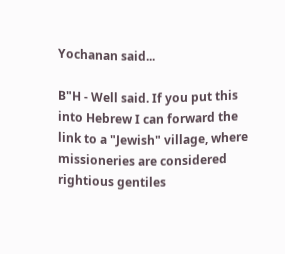Yochanan said...

B"H - Well said. If you put this into Hebrew I can forward the link to a "Jewish" village, where missioneries are considered rightious gentiles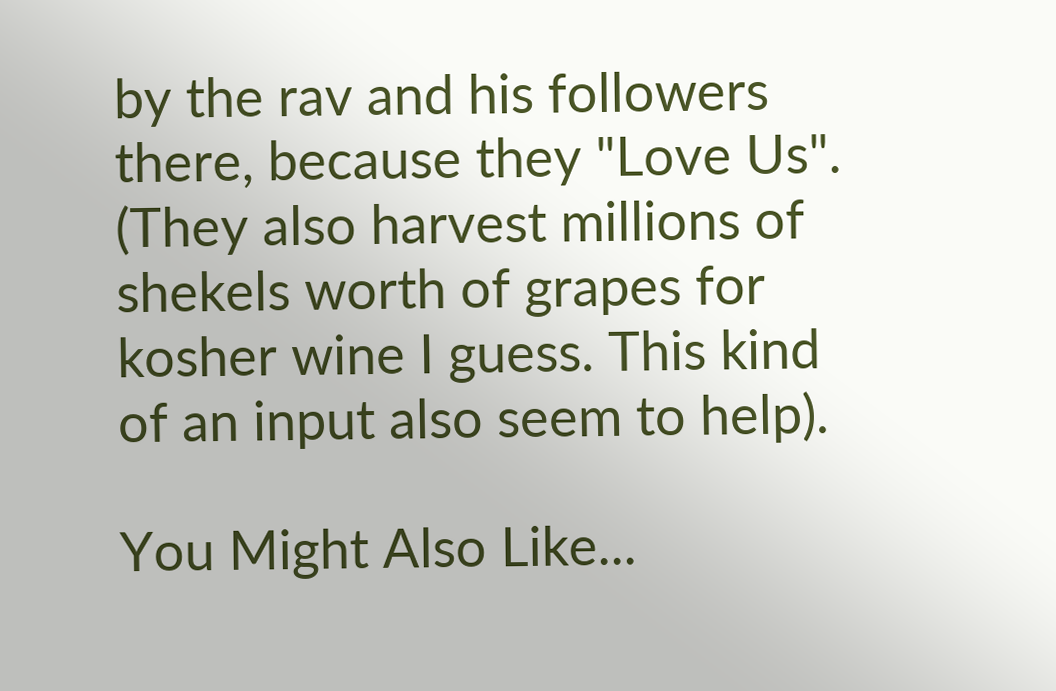by the rav and his followers there, because they "Love Us". (They also harvest millions of shekels worth of grapes for kosher wine I guess. This kind of an input also seem to help).

You Might Also Like...